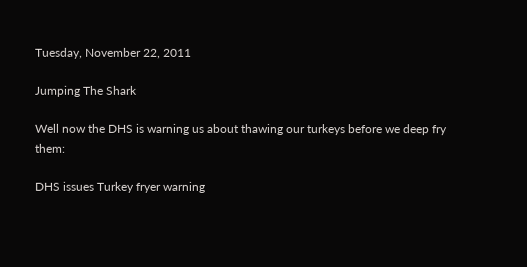Tuesday, November 22, 2011

Jumping The Shark

Well now the DHS is warning us about thawing our turkeys before we deep fry them:

DHS issues Turkey fryer warning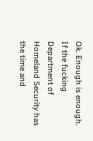Ok. Enough is enough. If the fucking Department of Homeland Security has the time and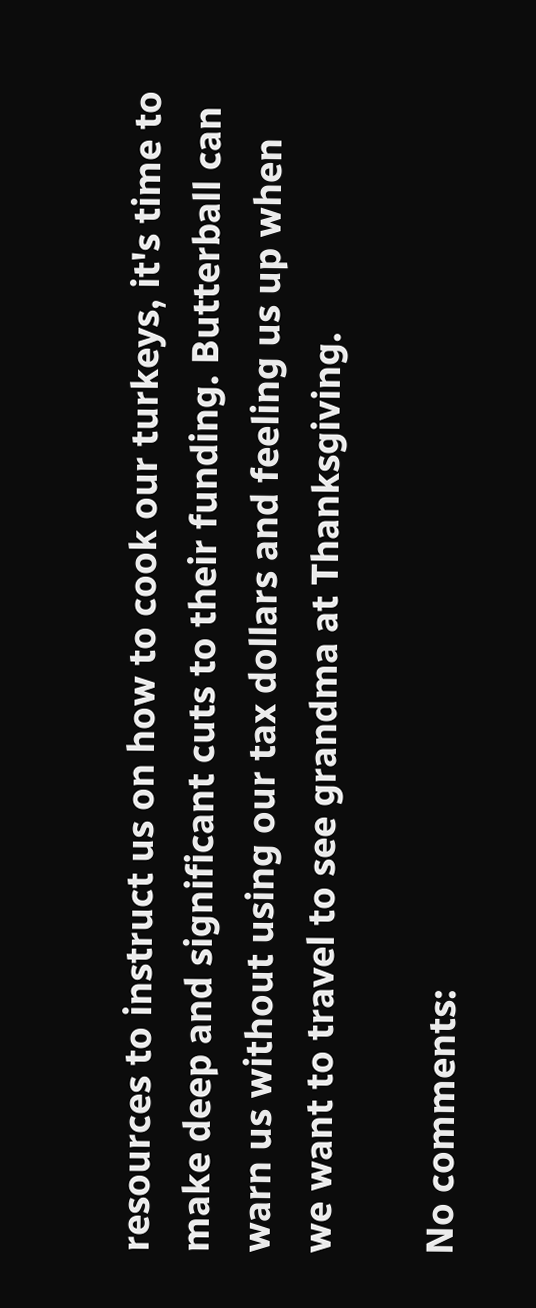resources to instruct us on how to cook our turkeys, it's time to make deep and significant cuts to their funding. Butterball can warn us without using our tax dollars and feeling us up when we want to travel to see grandma at Thanksgiving.

No comments: